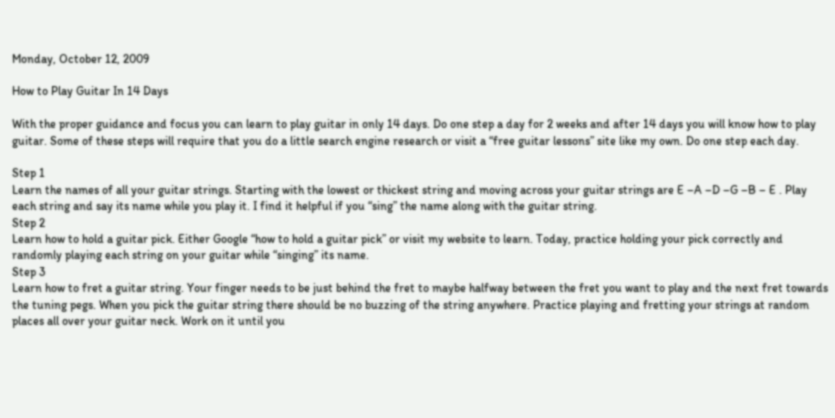Monday, October 12, 2009

How to Play Guitar In 14 Days

With the proper guidance and focus you can learn to play guitar in only 14 days. Do one step a day for 2 weeks and after 14 days you will know how to play guitar. Some of these steps will require that you do a little search engine research or visit a “free guitar lessons” site like my own. Do one step each day.

Step 1
Learn the names of all your guitar strings. Starting with the lowest or thickest string and moving across your guitar strings are E –A –D –G –B – E . Play each string and say its name while you play it. I find it helpful if you “sing” the name along with the guitar string.
Step 2
Learn how to hold a guitar pick. Either Google “how to hold a guitar pick” or visit my website to learn. Today, practice holding your pick correctly and randomly playing each string on your guitar while “singing” its name.
Step 3
Learn how to fret a guitar string. Your finger needs to be just behind the fret to maybe halfway between the fret you want to play and the next fret towards the tuning pegs. When you pick the guitar string there should be no buzzing of the string anywhere. Practice playing and fretting your strings at random places all over your guitar neck. Work on it until you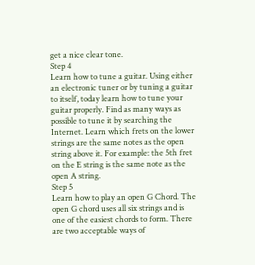get a nice clear tone.
Step 4
Learn how to tune a guitar. Using either an electronic tuner or by tuning a guitar to itself, today learn how to tune your guitar properly. Find as many ways as possible to tune it by searching the Internet. Learn which frets on the lower strings are the same notes as the open string above it. For example: the 5th fret on the E string is the same note as the open A string.
Step 5
Learn how to play an open G Chord. The open G chord uses all six strings and is one of the easiest chords to form. There are two acceptable ways of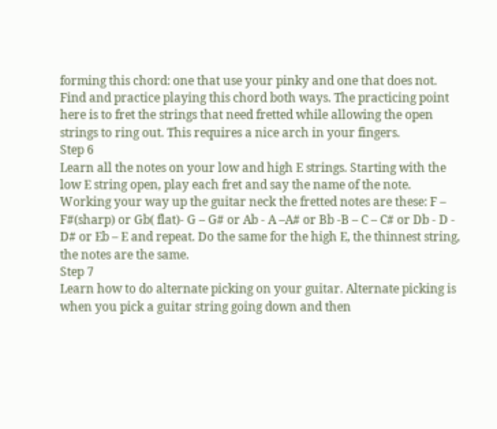forming this chord: one that use your pinky and one that does not. Find and practice playing this chord both ways. The practicing point here is to fret the strings that need fretted while allowing the open strings to ring out. This requires a nice arch in your fingers.
Step 6
Learn all the notes on your low and high E strings. Starting with the low E string open, play each fret and say the name of the note. Working your way up the guitar neck the fretted notes are these: F – F#(sharp) or Gb( flat)- G – G# or Ab - A –A# or Bb -B – C – C# or Db - D - D# or Eb – E and repeat. Do the same for the high E, the thinnest string, the notes are the same.
Step 7
Learn how to do alternate picking on your guitar. Alternate picking is when you pick a guitar string going down and then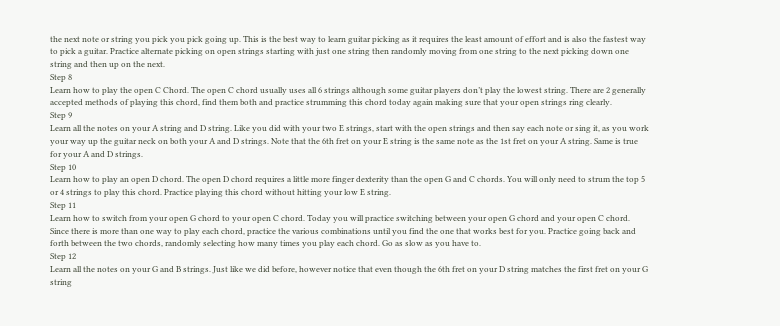the next note or string you pick you pick going up. This is the best way to learn guitar picking as it requires the least amount of effort and is also the fastest way to pick a guitar. Practice alternate picking on open strings starting with just one string then randomly moving from one string to the next picking down one string and then up on the next.
Step 8
Learn how to play the open C Chord. The open C chord usually uses all 6 strings although some guitar players don’t play the lowest string. There are 2 generally accepted methods of playing this chord, find them both and practice strumming this chord today again making sure that your open strings ring clearly.
Step 9
Learn all the notes on your A string and D string. Like you did with your two E strings, start with the open strings and then say each note or sing it, as you work your way up the guitar neck on both your A and D strings. Note that the 6th fret on your E string is the same note as the 1st fret on your A string. Same is true for your A and D strings.
Step 10
Learn how to play an open D chord. The open D chord requires a little more finger dexterity than the open G and C chords. You will only need to strum the top 5 or 4 strings to play this chord. Practice playing this chord without hitting your low E string.
Step 11
Learn how to switch from your open G chord to your open C chord. Today you will practice switching between your open G chord and your open C chord. Since there is more than one way to play each chord, practice the various combinations until you find the one that works best for you. Practice going back and forth between the two chords, randomly selecting how many times you play each chord. Go as slow as you have to.
Step 12
Learn all the notes on your G and B strings. Just like we did before, however notice that even though the 6th fret on your D string matches the first fret on your G string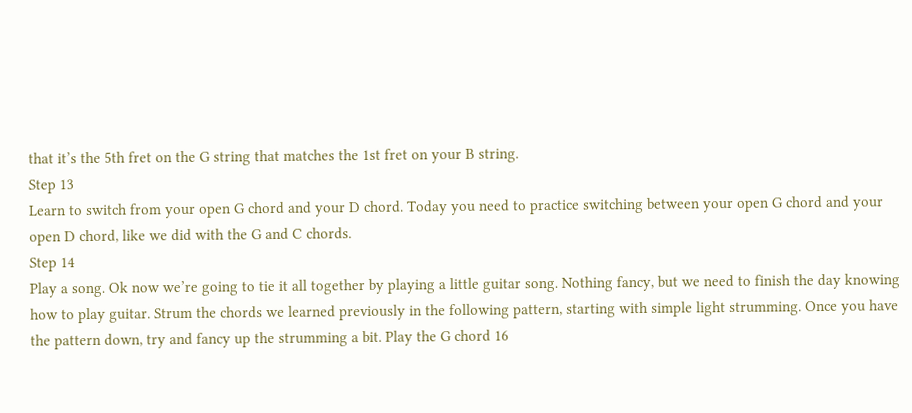that it’s the 5th fret on the G string that matches the 1st fret on your B string.
Step 13
Learn to switch from your open G chord and your D chord. Today you need to practice switching between your open G chord and your open D chord, like we did with the G and C chords.
Step 14
Play a song. Ok now we’re going to tie it all together by playing a little guitar song. Nothing fancy, but we need to finish the day knowing how to play guitar. Strum the chords we learned previously in the following pattern, starting with simple light strumming. Once you have the pattern down, try and fancy up the strumming a bit. Play the G chord 16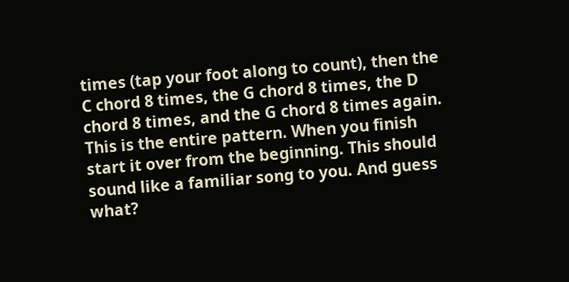times (tap your foot along to count), then the C chord 8 times, the G chord 8 times, the D chord 8 times, and the G chord 8 times again. This is the entire pattern. When you finish start it over from the beginning. This should sound like a familiar song to you. And guess what?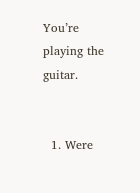You’re playing the guitar.


  1. Were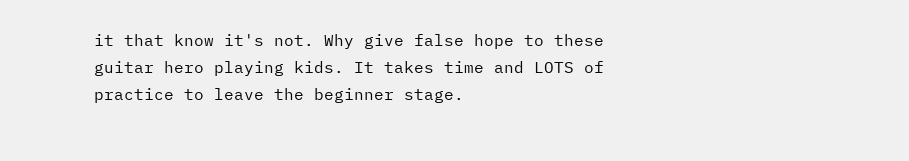it that know it's not. Why give false hope to these guitar hero playing kids. It takes time and LOTS of practice to leave the beginner stage.